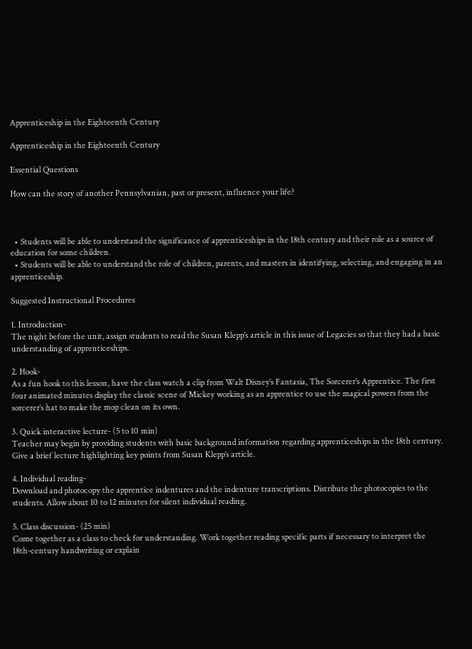Apprenticeship in the Eighteenth Century

Apprenticeship in the Eighteenth Century

Essential Questions

How can the story of another Pennsylvanian, past or present, influence your life?



  • Students will be able to understand the significance of apprenticeships in the 18th century and their role as a source of education for some children.
  • Students will be able to understand the role of children, parents, and masters in identifying, selecting, and engaging in an apprenticeship.

Suggested Instructional Procedures

1. Introduction-
The night before the unit, assign students to read the Susan Klepp’s article in this issue of Legacies so that they had a basic understanding of apprenticeships.

2. Hook-
As a fun hook to this lesson, have the class watch a clip from Walt Disney’s Fantasia, The Sorcerer’s Apprentice. The first four animated minutes display the classic scene of Mickey working as an apprentice to use the magical powers from the sorcerer’s hat to make the mop clean on its own.

3. Quick interactive lecture- (5 to 10 min)
Teacher may begin by providing students with basic background information regarding apprenticeships in the 18th century. Give a brief lecture highlighting key points from Susan Klepp’s article.

4. Individual reading-
Download and photocopy the apprentice indentures and the indenture transcriptions. Distribute the photocopies to the students. Allow about 10 to 12 minutes for silent individual reading.

5. Class discussion- (25 min)
Come together as a class to check for understanding. Work together reading specific parts if necessary to interpret the 18th-century handwriting or explain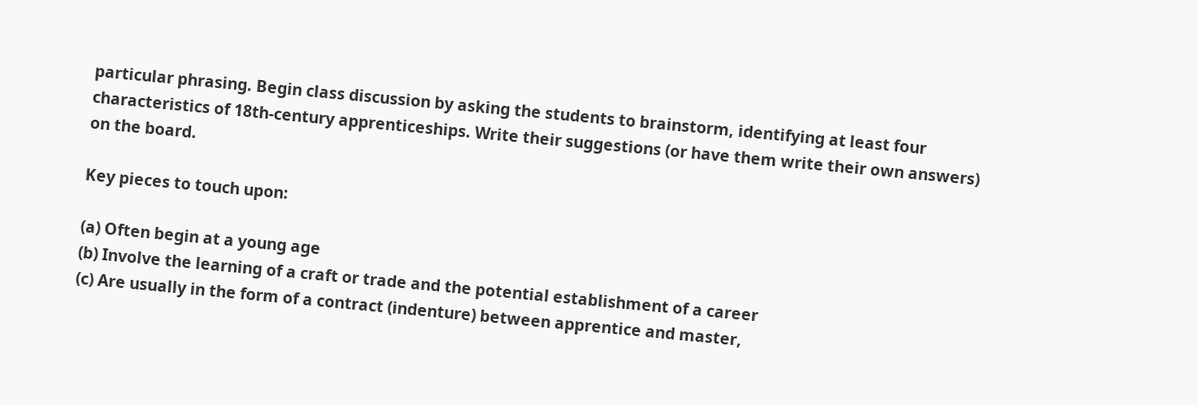particular phrasing. Begin class discussion by asking the students to brainstorm, identifying at least four characteristics of 18th-century apprenticeships. Write their suggestions (or have them write their own answers) on the board.

Key pieces to touch upon:

(a) Often begin at a young age
(b) Involve the learning of a craft or trade and the potential establishment of a career
(c) Are usually in the form of a contract (indenture) between apprentice and master,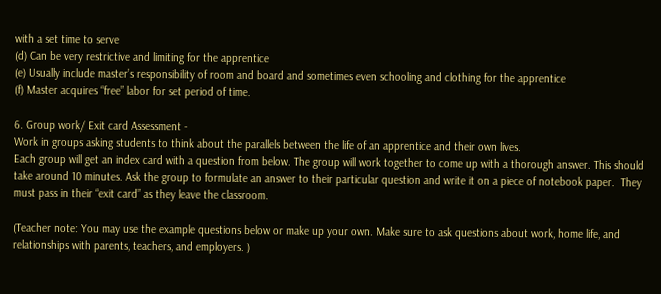with a set time to serve
(d) Can be very restrictive and limiting for the apprentice
(e) Usually include master’s responsibility of room and board and sometimes even schooling and clothing for the apprentice
(f) Master acquires “free” labor for set period of time.

6. Group work/ Exit card Assessment -
Work in groups asking students to think about the parallels between the life of an apprentice and their own lives.
Each group will get an index card with a question from below. The group will work together to come up with a thorough answer. This should take around 10 minutes. Ask the group to formulate an answer to their particular question and write it on a piece of notebook paper.  They must pass in their “exit card” as they leave the classroom.

(Teacher note: You may use the example questions below or make up your own. Make sure to ask questions about work, home life, and relationships with parents, teachers, and employers. )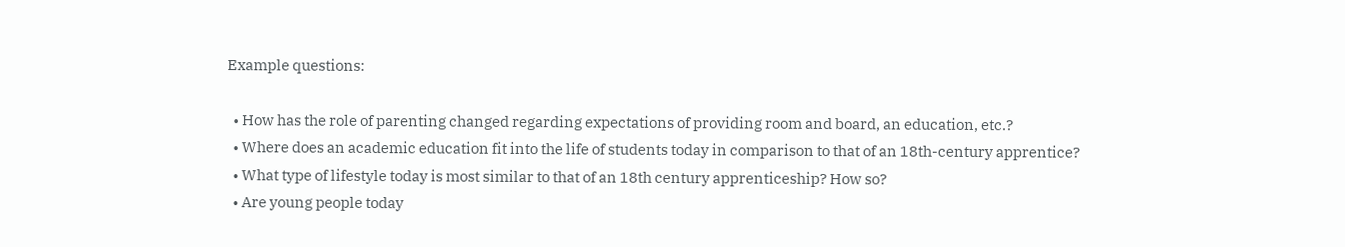Example questions:

  • How has the role of parenting changed regarding expectations of providing room and board, an education, etc.?
  • Where does an academic education fit into the life of students today in comparison to that of an 18th-century apprentice?
  • What type of lifestyle today is most similar to that of an 18th century apprenticeship? How so?
  • Are young people today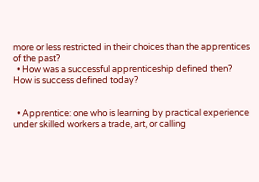more or less restricted in their choices than the apprentices of the past?
  • How was a successful apprenticeship defined then? How is success defined today?


  • Apprentice: one who is learning by practical experience under skilled workers a trade, art, or calling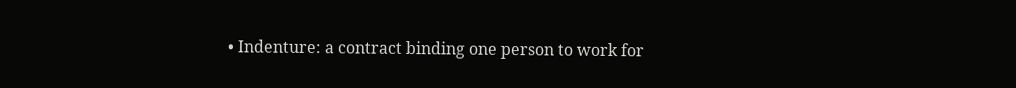• Indenture: a contract binding one person to work for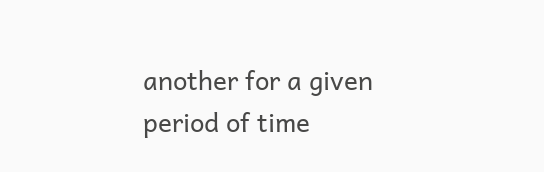another for a given period of time